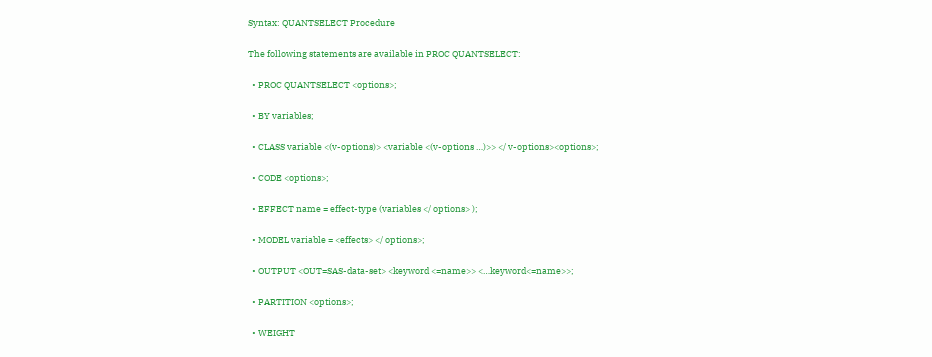Syntax: QUANTSELECT Procedure

The following statements are available in PROC QUANTSELECT:

  • PROC QUANTSELECT <options>;

  • BY variables;

  • CLASS variable <(v-options)> <variable <(v-options …)>> </ v-options><options>;

  • CODE <options>;

  • EFFECT name = effect-type (variables </ options> );

  • MODEL variable = <effects> </ options>;

  • OUTPUT <OUT=SAS-data-set> <keyword <=name>> <…keyword<=name>>;

  • PARTITION <options>;

  • WEIGHT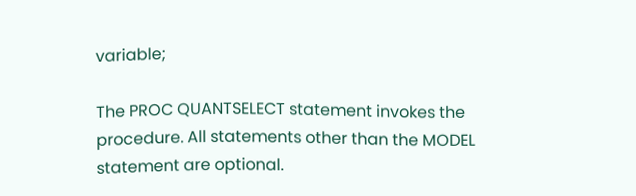variable;

The PROC QUANTSELECT statement invokes the procedure. All statements other than the MODEL statement are optional.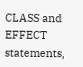CLASS and EFFECT statements,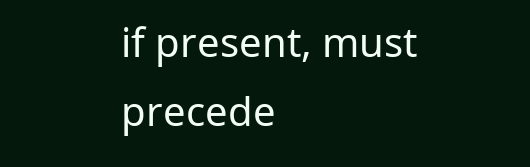if present, must precede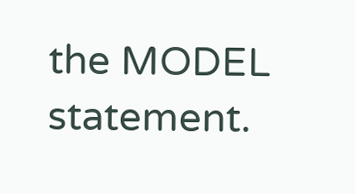the MODEL statement.